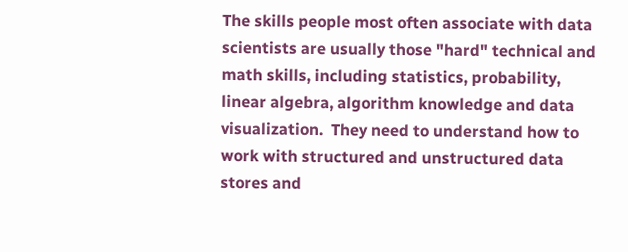The skills people most often associate with data scientists are usually those "hard" technical and math skills, including statistics, probability, linear algebra, algorithm knowledge and data visualization.  They need to understand how to work with structured and unstructured data stores and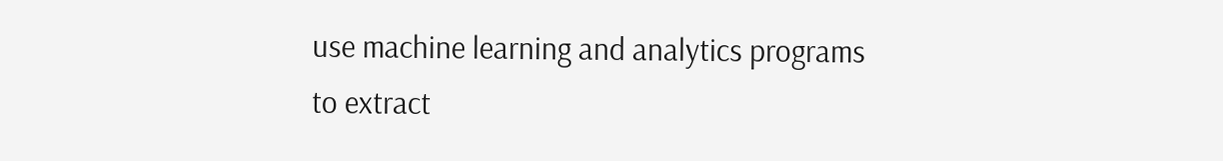use machine learning and analytics programs to extract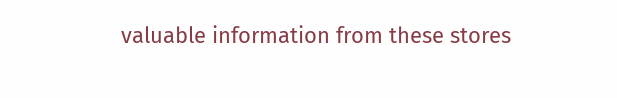valuable information from these stores